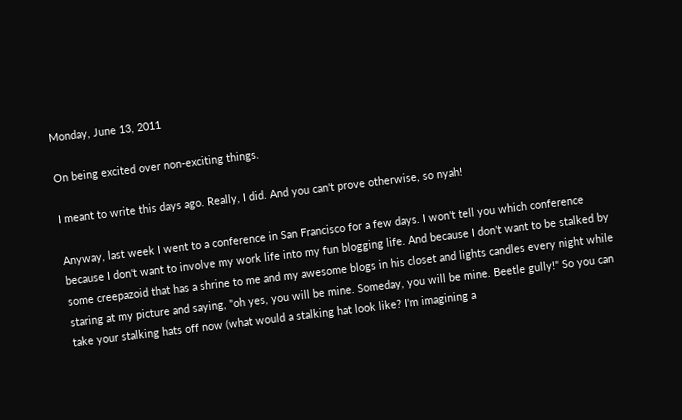Monday, June 13, 2011

On being excited over non-exciting things.

I meant to write this days ago. Really, I did. And you can't prove otherwise, so nyah!

Anyway, last week I went to a conference in San Francisco for a few days. I won't tell you which conference because I don't want to involve my work life into my fun blogging life. And because I don't want to be stalked by some creepazoid that has a shrine to me and my awesome blogs in his closet and lights candles every night while staring at my picture and saying, "oh yes, you will be mine. Someday, you will be mine. Beetle gully!" So you can take your stalking hats off now (what would a stalking hat look like? I'm imagining a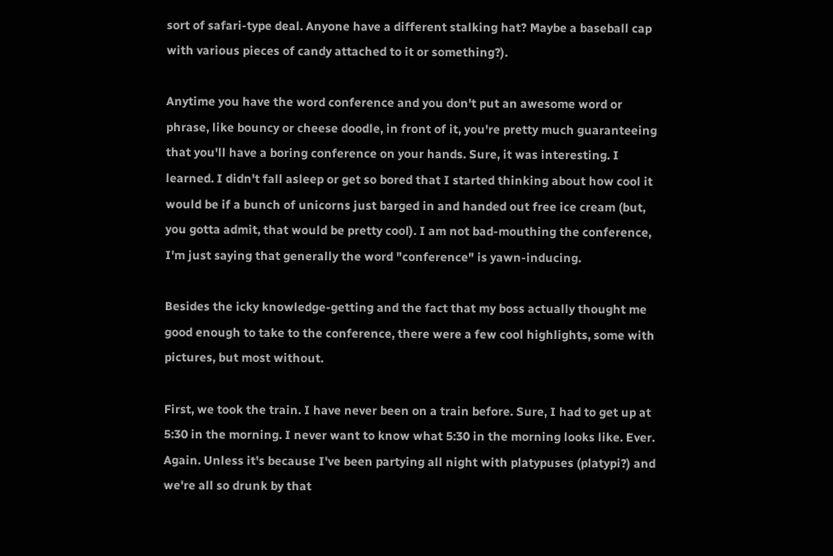sort of safari-type deal. Anyone have a different stalking hat? Maybe a baseball cap with various pieces of candy attached to it or something?).

Anytime you have the word conference and you don't put an awesome word or phrase, like bouncy or cheese doodle, in front of it, you're pretty much guaranteeing that you'll have a boring conference on your hands. Sure, it was interesting. I learned. I didn't fall asleep or get so bored that I started thinking about how cool it would be if a bunch of unicorns just barged in and handed out free ice cream (but, you gotta admit, that would be pretty cool). I am not bad-mouthing the conference, I'm just saying that generally the word "conference" is yawn-inducing.

Besides the icky knowledge-getting and the fact that my boss actually thought me good enough to take to the conference, there were a few cool highlights, some with pictures, but most without.

First, we took the train. I have never been on a train before. Sure, I had to get up at 5:30 in the morning. I never want to know what 5:30 in the morning looks like. Ever. Again. Unless it's because I've been partying all night with platypuses (platypi?) and we're all so drunk by that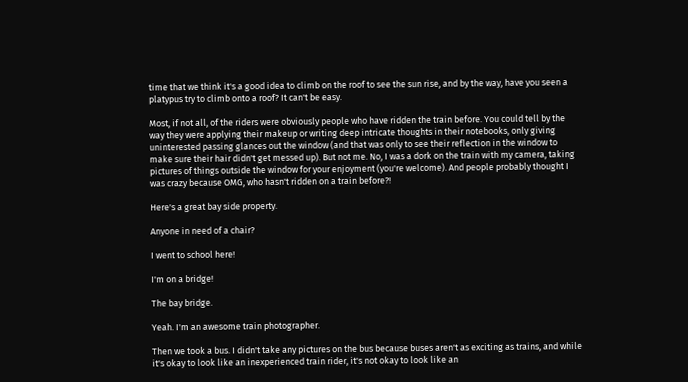time that we think it's a good idea to climb on the roof to see the sun rise, and by the way, have you seen a platypus try to climb onto a roof? It can't be easy.

Most, if not all, of the riders were obviously people who have ridden the train before. You could tell by the way they were applying their makeup or writing deep intricate thoughts in their notebooks, only giving uninterested passing glances out the window (and that was only to see their reflection in the window to make sure their hair didn't get messed up). But not me. No, I was a dork on the train with my camera, taking pictures of things outside the window for your enjoyment (you're welcome). And people probably thought I was crazy because OMG, who hasn't ridden on a train before?!

Here's a great bay side property.

Anyone in need of a chair?

I went to school here!

I'm on a bridge!

The bay bridge.

Yeah. I'm an awesome train photographer.

Then we took a bus. I didn't take any pictures on the bus because buses aren't as exciting as trains, and while it's okay to look like an inexperienced train rider, it's not okay to look like an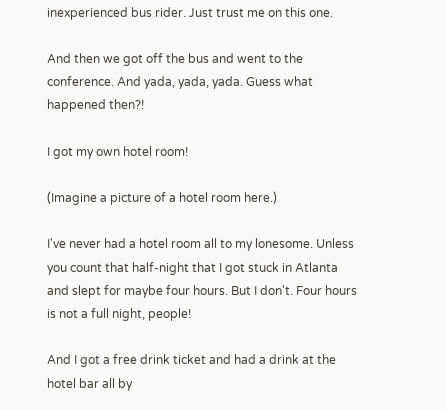inexperienced bus rider. Just trust me on this one.

And then we got off the bus and went to the conference. And yada, yada, yada. Guess what happened then?!

I got my own hotel room!

(Imagine a picture of a hotel room here.)

I've never had a hotel room all to my lonesome. Unless you count that half-night that I got stuck in Atlanta and slept for maybe four hours. But I don't. Four hours is not a full night, people!

And I got a free drink ticket and had a drink at the hotel bar all by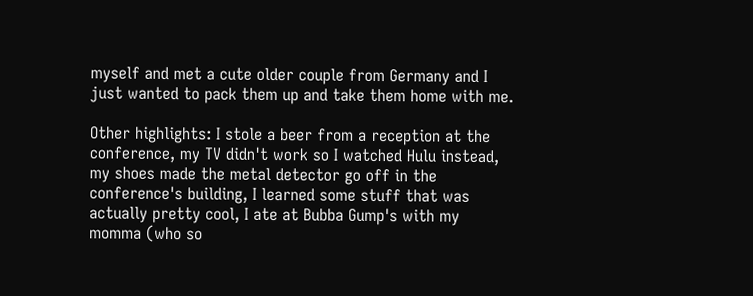myself and met a cute older couple from Germany and I just wanted to pack them up and take them home with me.

Other highlights: I stole a beer from a reception at the conference, my TV didn't work so I watched Hulu instead, my shoes made the metal detector go off in the conference's building, I learned some stuff that was actually pretty cool, I ate at Bubba Gump's with my momma (who so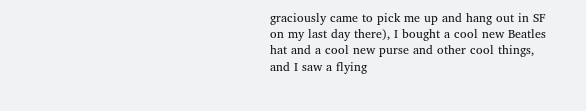graciously came to pick me up and hang out in SF on my last day there), I bought a cool new Beatles hat and a cool new purse and other cool things, and I saw a flying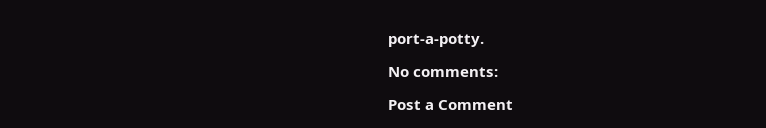port-a-potty.

No comments:

Post a Comment